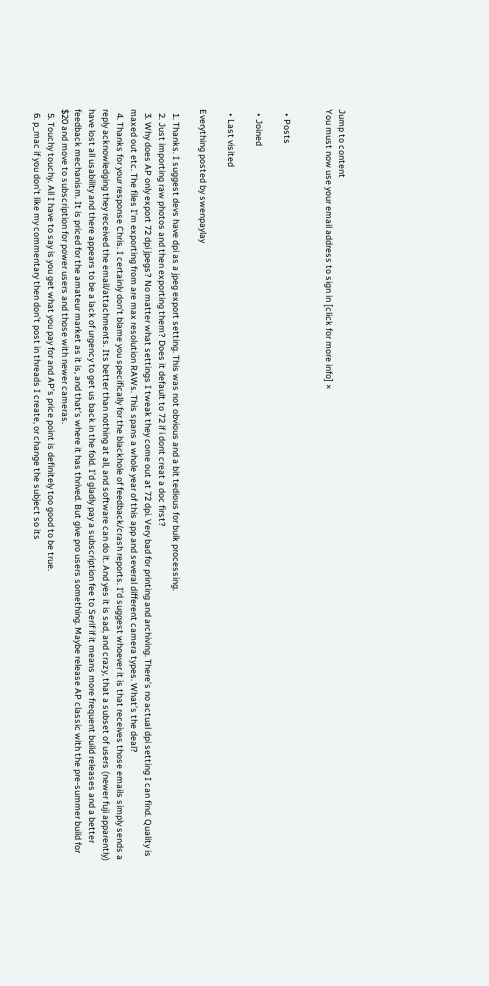Jump to content
You must now use your email address to sign in [click for more info] ×


  • Posts

  • Joined

  • Last visited

Everything posted by swenpaylay

  1. Thanks. I suggest devs have dpi as a jpeg export setting. This was not obvious and a bit tedious for bulk processing.
  2. Just importing raw photos and then exporting them? Does it default to 72 if i dont creat a doc first?
  3. Why does AP only export 72 dpi jpegs? No matter what settings I tweak they come out at 72 dpi. Very bad for printing and archiving. There’s no actual dpi setting I can find. Quality is maxed out etc. The files I’m exporting from are max resolution RAWs. This spans a whole year of this app and several different camera types. What’s the deal?
  4. Thanks for your response Chris. I certainly don’t blame you specifically for the blackhole of feedback/crash reports. I’d suggest whoever it is that receives those emails simply sends a reply acknowledging they received the email/attachments. Its better than nothing at all, and software can do it. And yes it is sad, and crazy, that a subset of users (newer fuji apparently) have lost all usability and there appears to be a lack of urgency to get us back in the fold. I’d gladly pay a subscription fee to Serif if it means more frequent build releases and a better feedback mechanism. It is priced for the amateur market as it is, and that’s where it has thrived. But give pro users something. Maybe release AP classic with the pre-summer build for $20 and move to subscription for power users and those with newer cameras.
  5. Touchy touchy. All I have to say is you get what you pay for and AP’s price point is definitely too good to be true.
  6. p_mac if you don’t like my commentary then don’t post in threads I create, or change the subject so its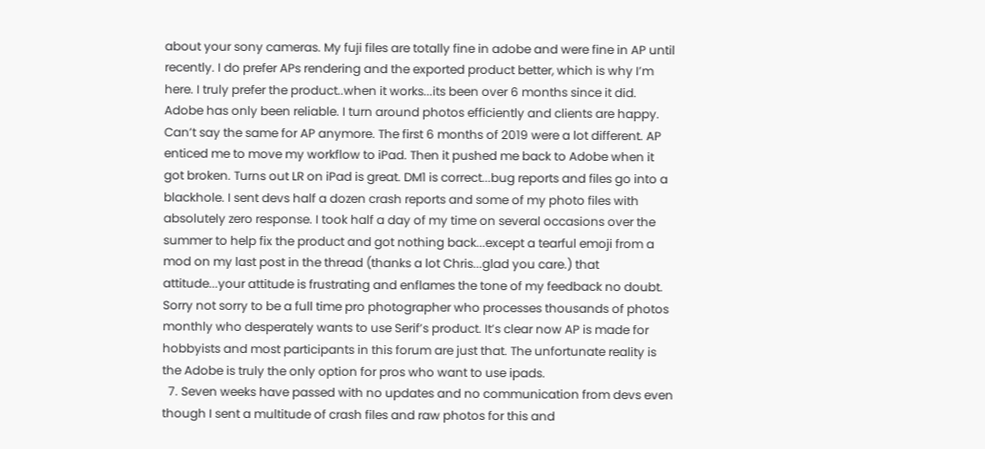about your sony cameras. My fuji files are totally fine in adobe and were fine in AP until recently. I do prefer APs rendering and the exported product better, which is why I’m here. I truly prefer the product..when it works...its been over 6 months since it did. Adobe has only been reliable. I turn around photos efficiently and clients are happy. Can’t say the same for AP anymore. The first 6 months of 2019 were a lot different. AP enticed me to move my workflow to iPad. Then it pushed me back to Adobe when it got broken. Turns out LR on iPad is great. DM1 is correct...bug reports and files go into a blackhole. I sent devs half a dozen crash reports and some of my photo files with absolutely zero response. I took half a day of my time on several occasions over the summer to help fix the product and got nothing back...except a tearful emoji from a mod on my last post in the thread (thanks a lot Chris...glad you care.) that attitude...your attitude is frustrating and enflames the tone of my feedback no doubt. Sorry not sorry to be a full time pro photographer who processes thousands of photos monthly who desperately wants to use Serif’s product. It’s clear now AP is made for hobbyists and most participants in this forum are just that. The unfortunate reality is the Adobe is truly the only option for pros who want to use ipads.
  7. Seven weeks have passed with no updates and no communication from devs even though I sent a multitude of crash files and raw photos for this and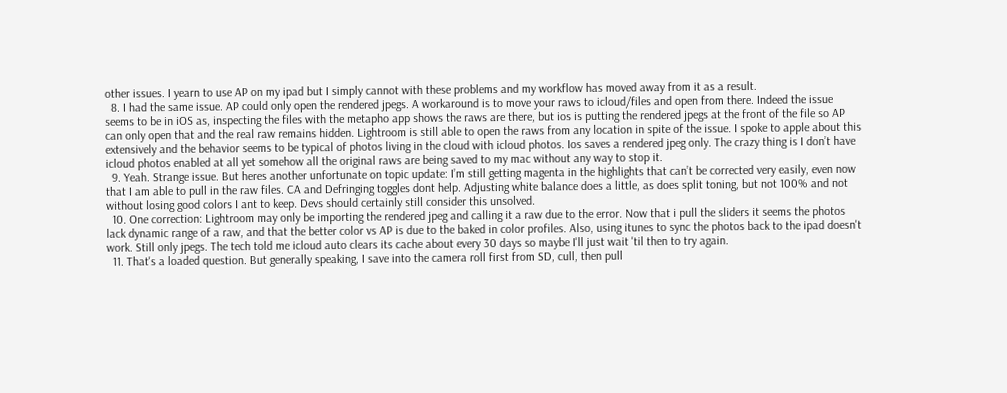other issues. I yearn to use AP on my ipad but I simply cannot with these problems and my workflow has moved away from it as a result.
  8. I had the same issue. AP could only open the rendered jpegs. A workaround is to move your raws to icloud/files and open from there. Indeed the issue seems to be in iOS as, inspecting the files with the metapho app shows the raws are there, but ios is putting the rendered jpegs at the front of the file so AP can only open that and the real raw remains hidden. Lightroom is still able to open the raws from any location in spite of the issue. I spoke to apple about this extensively and the behavior seems to be typical of photos living in the cloud with icloud photos. Ios saves a rendered jpeg only. The crazy thing is I don’t have icloud photos enabled at all yet somehow all the original raws are being saved to my mac without any way to stop it.
  9. Yeah. Strange issue. But heres another unfortunate on topic update: I’m still getting magenta in the highlights that can’t be corrected very easily, even now that I am able to pull in the raw files. CA and Defringing toggles dont help. Adjusting white balance does a little, as does split toning, but not 100% and not without losing good colors I ant to keep. Devs should certainly still consider this unsolved.
  10. One correction: Lightroom may only be importing the rendered jpeg and calling it a raw due to the error. Now that i pull the sliders it seems the photos lack dynamic range of a raw, and that the better color vs AP is due to the baked in color profiles. Also, using itunes to sync the photos back to the ipad doesn't work. Still only jpegs. The tech told me icloud auto clears its cache about every 30 days so maybe I'll just wait 'til then to try again.
  11. That's a loaded question. But generally speaking, I save into the camera roll first from SD, cull, then pull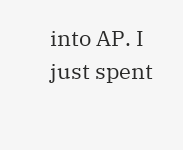into AP. I just spent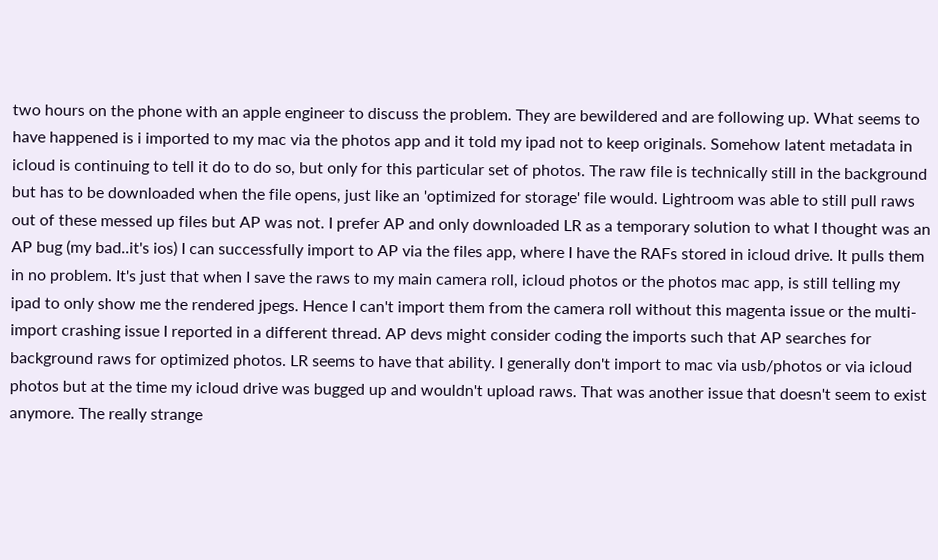two hours on the phone with an apple engineer to discuss the problem. They are bewildered and are following up. What seems to have happened is i imported to my mac via the photos app and it told my ipad not to keep originals. Somehow latent metadata in icloud is continuing to tell it do to do so, but only for this particular set of photos. The raw file is technically still in the background but has to be downloaded when the file opens, just like an 'optimized for storage' file would. Lightroom was able to still pull raws out of these messed up files but AP was not. I prefer AP and only downloaded LR as a temporary solution to what I thought was an AP bug (my bad..it's ios) I can successfully import to AP via the files app, where I have the RAFs stored in icloud drive. It pulls them in no problem. It's just that when I save the raws to my main camera roll, icloud photos or the photos mac app, is still telling my ipad to only show me the rendered jpegs. Hence I can't import them from the camera roll without this magenta issue or the multi-import crashing issue I reported in a different thread. AP devs might consider coding the imports such that AP searches for background raws for optimized photos. LR seems to have that ability. I generally don't import to mac via usb/photos or via icloud photos but at the time my icloud drive was bugged up and wouldn't upload raws. That was another issue that doesn't seem to exist anymore. The really strange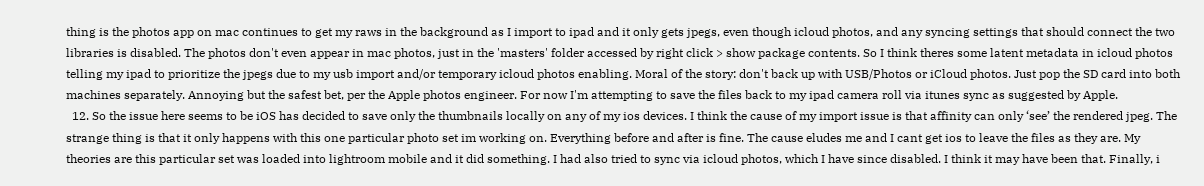thing is the photos app on mac continues to get my raws in the background as I import to ipad and it only gets jpegs, even though icloud photos, and any syncing settings that should connect the two libraries is disabled. The photos don't even appear in mac photos, just in the 'masters' folder accessed by right click > show package contents. So I think theres some latent metadata in icloud photos telling my ipad to prioritize the jpegs due to my usb import and/or temporary icloud photos enabling. Moral of the story: don't back up with USB/Photos or iCloud photos. Just pop the SD card into both machines separately. Annoying but the safest bet, per the Apple photos engineer. For now I'm attempting to save the files back to my ipad camera roll via itunes sync as suggested by Apple.
  12. So the issue here seems to be iOS has decided to save only the thumbnails locally on any of my ios devices. I think the cause of my import issue is that affinity can only ‘see’ the rendered jpeg. The strange thing is that it only happens with this one particular photo set im working on. Everything before and after is fine. The cause eludes me and I cant get ios to leave the files as they are. My theories are this particular set was loaded into lightroom mobile and it did something. I had also tried to sync via icloud photos, which I have since disabled. I think it may have been that. Finally, i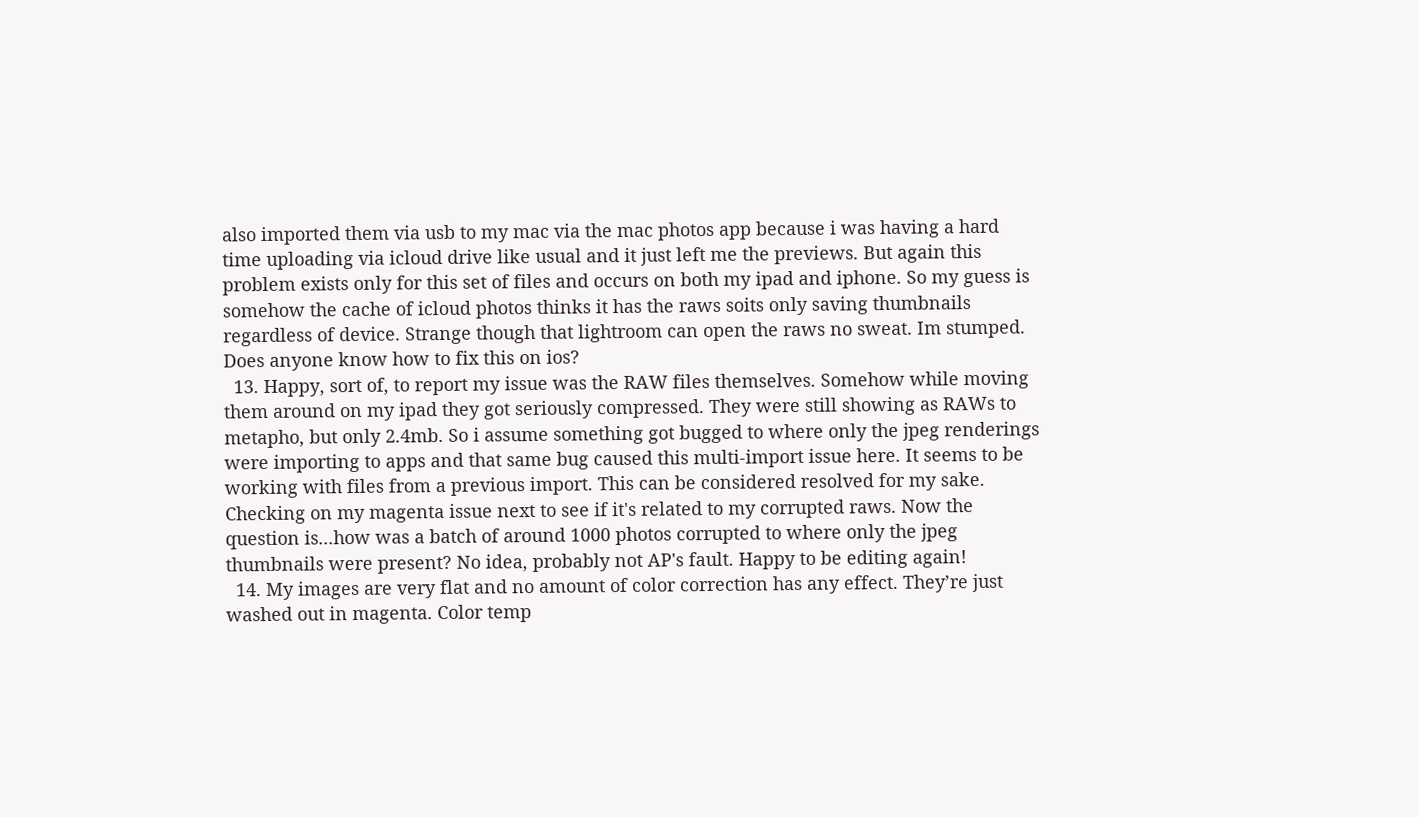also imported them via usb to my mac via the mac photos app because i was having a hard time uploading via icloud drive like usual and it just left me the previews. But again this problem exists only for this set of files and occurs on both my ipad and iphone. So my guess is somehow the cache of icloud photos thinks it has the raws soits only saving thumbnails regardless of device. Strange though that lightroom can open the raws no sweat. Im stumped. Does anyone know how to fix this on ios?
  13. Happy, sort of, to report my issue was the RAW files themselves. Somehow while moving them around on my ipad they got seriously compressed. They were still showing as RAWs to metapho, but only 2.4mb. So i assume something got bugged to where only the jpeg renderings were importing to apps and that same bug caused this multi-import issue here. It seems to be working with files from a previous import. This can be considered resolved for my sake. Checking on my magenta issue next to see if it's related to my corrupted raws. Now the question is...how was a batch of around 1000 photos corrupted to where only the jpeg thumbnails were present? No idea, probably not AP's fault. Happy to be editing again!
  14. My images are very flat and no amount of color correction has any effect. They’re just washed out in magenta. Color temp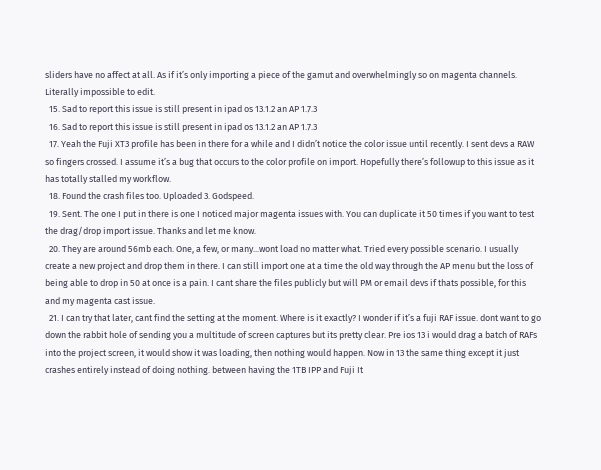sliders have no affect at all. As if it’s only importing a piece of the gamut and overwhelmingly so on magenta channels. Literally impossible to edit.
  15. Sad to report this issue is still present in ipad os 13.1.2 an AP 1.7.3
  16. Sad to report this issue is still present in ipad os 13.1.2 an AP 1.7.3
  17. Yeah the Fuji XT3 profile has been in there for a while and I didn’t notice the color issue until recently. I sent devs a RAW so fingers crossed. I assume it’s a bug that occurs to the color profile on import. Hopefully there’s followup to this issue as it has totally stalled my workflow.
  18. Found the crash files too. Uploaded 3. Godspeed.
  19. Sent. The one I put in there is one I noticed major magenta issues with. You can duplicate it 50 times if you want to test the drag/drop import issue. Thanks and let me know.
  20. They are around 56mb each. One, a few, or many...wont load no matter what. Tried every possible scenario. I usually create a new project and drop them in there. I can still import one at a time the old way through the AP menu but the loss of being able to drop in 50 at once is a pain. I cant share the files publicly but will PM or email devs if thats possible, for this and my magenta cast issue.
  21. I can try that later, cant find the setting at the moment. Where is it exactly? I wonder if it’s a fuji RAF issue. dont want to go down the rabbit hole of sending you a multitude of screen captures but its pretty clear. Pre ios 13 i would drag a batch of RAFs into the project screen, it would show it was loading, then nothing would happen. Now in 13 the same thing except it just crashes entirely instead of doing nothing. between having the 1TB IPP and Fuji It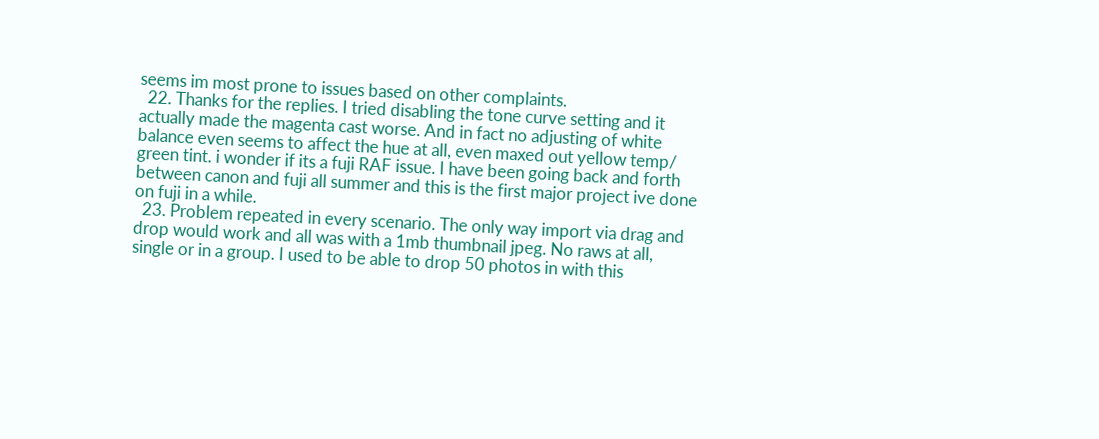seems im most prone to issues based on other complaints.
  22. Thanks for the replies. I tried disabling the tone curve setting and it actually made the magenta cast worse. And in fact no adjusting of white balance even seems to affect the hue at all, even maxed out yellow temp/ green tint. i wonder if its a fuji RAF issue. I have been going back and forth between canon and fuji all summer and this is the first major project ive done on fuji in a while.
  23. Problem repeated in every scenario. The only way import via drag and drop would work and all was with a 1mb thumbnail jpeg. No raws at all, single or in a group. I used to be able to drop 50 photos in with this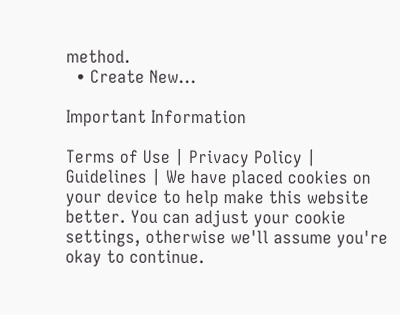method.
  • Create New...

Important Information

Terms of Use | Privacy Policy | Guidelines | We have placed cookies on your device to help make this website better. You can adjust your cookie settings, otherwise we'll assume you're okay to continue.